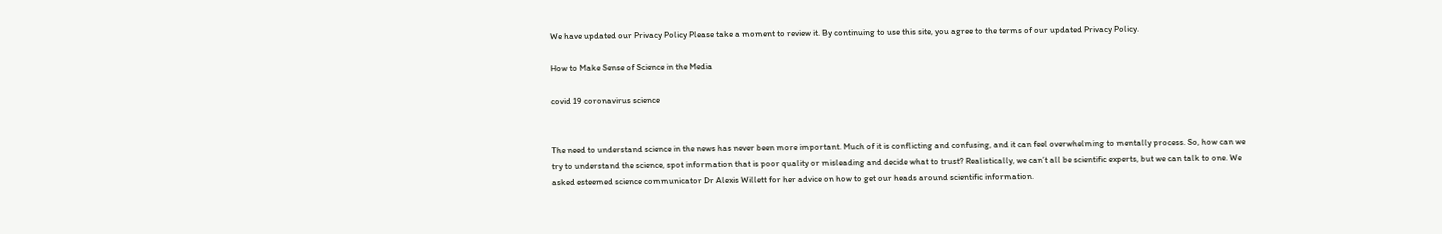We have updated our Privacy Policy Please take a moment to review it. By continuing to use this site, you agree to the terms of our updated Privacy Policy.

How to Make Sense of Science in the Media

covid 19 coronavirus science


The need to understand science in the news has never been more important. Much of it is conflicting and confusing, and it can feel overwhelming to mentally process. So, how can we try to understand the science, spot information that is poor quality or misleading and decide what to trust? Realistically, we can’t all be scientific experts, but we can talk to one. We asked esteemed science communicator Dr Alexis Willett for her advice on how to get our heads around scientific information.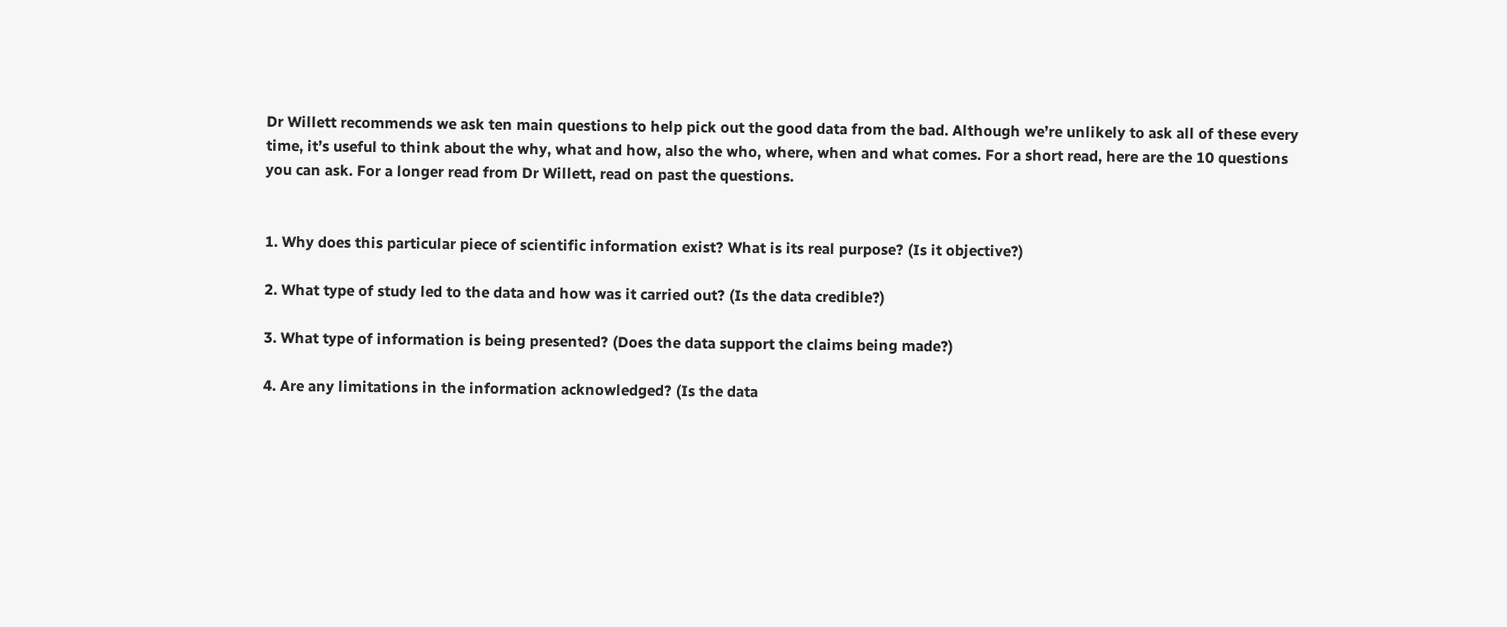Dr Willett recommends we ask ten main questions to help pick out the good data from the bad. Although we’re unlikely to ask all of these every time, it’s useful to think about the why, what and how, also the who, where, when and what comes. For a short read, here are the 10 questions you can ask. For a longer read from Dr Willett, read on past the questions.


1. Why does this particular piece of scientific information exist? What is its real purpose? (Is it objective?)

2. What type of study led to the data and how was it carried out? (Is the data credible?)

3. What type of information is being presented? (Does the data support the claims being made?)

4. Are any limitations in the information acknowledged? (Is the data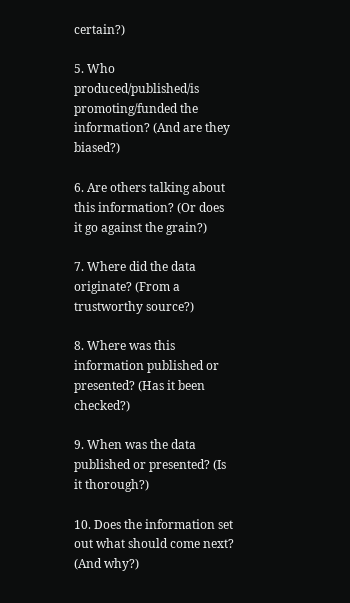certain?)

5. Who produced/published/is promoting/funded the information? (And are they biased?)

6. Are others talking about this information? (Or does it go against the grain?)

7. Where did the data originate? (From a trustworthy source?)

8. Where was this information published or presented? (Has it been checked?)

9. When was the data published or presented? (Is it thorough?)

10. Does the information set out what should come next? (And why?)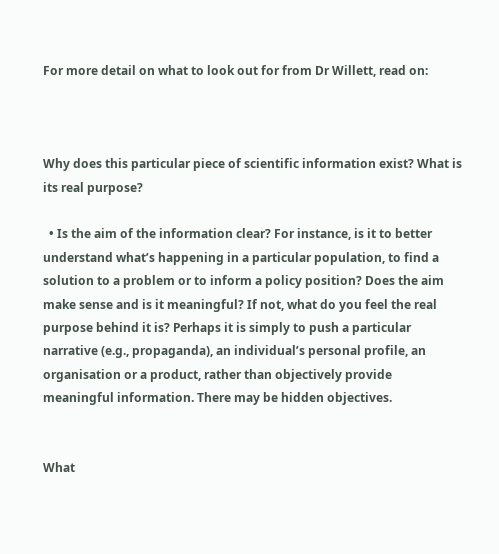For more detail on what to look out for from Dr Willett, read on:



Why does this particular piece of scientific information exist? What is its real purpose?

  • Is the aim of the information clear? For instance, is it to better understand what’s happening in a particular population, to find a solution to a problem or to inform a policy position? Does the aim make sense and is it meaningful? If not, what do you feel the real purpose behind it is? Perhaps it is simply to push a particular narrative (e.g., propaganda), an individual’s personal profile, an organisation or a product, rather than objectively provide meaningful information. There may be hidden objectives.


What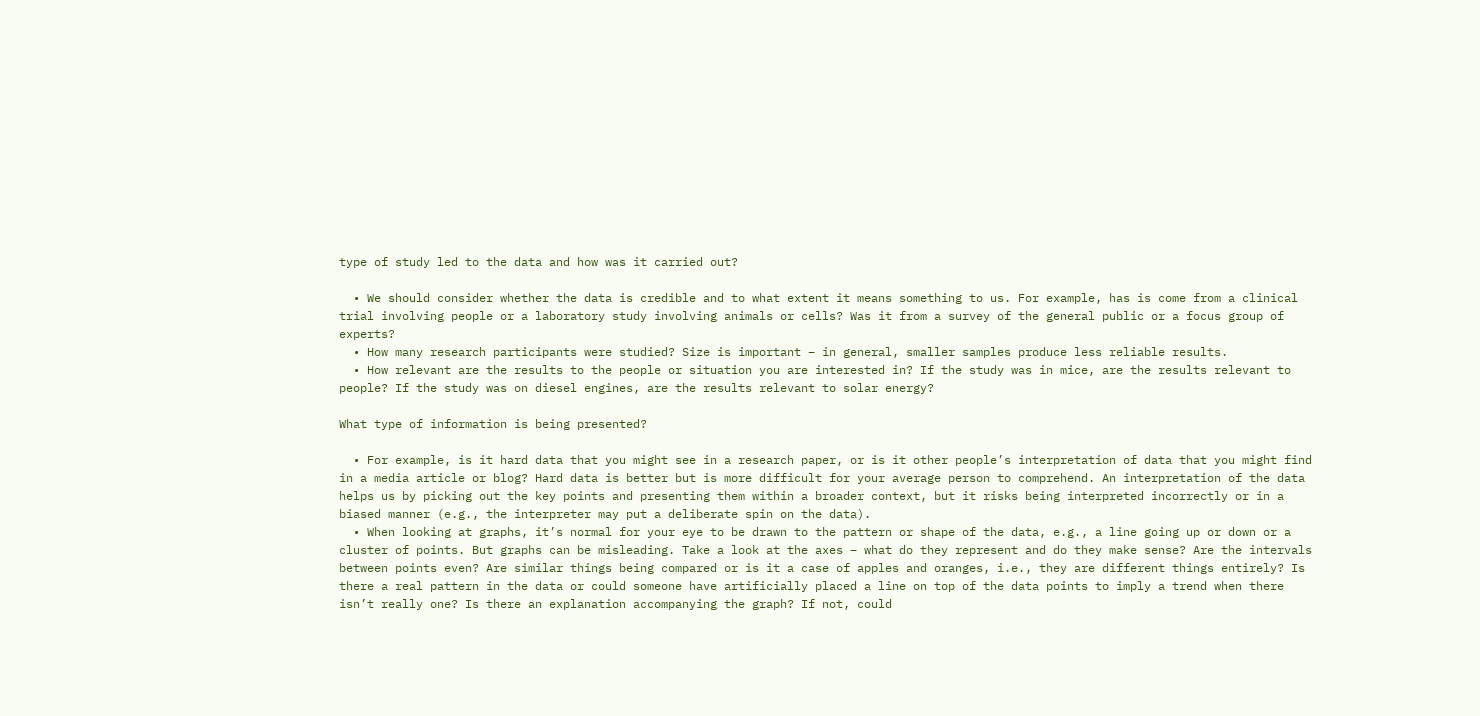type of study led to the data and how was it carried out?

  • We should consider whether the data is credible and to what extent it means something to us. For example, has is come from a clinical trial involving people or a laboratory study involving animals or cells? Was it from a survey of the general public or a focus group of experts?
  • How many research participants were studied? Size is important – in general, smaller samples produce less reliable results.
  • How relevant are the results to the people or situation you are interested in? If the study was in mice, are the results relevant to people? If the study was on diesel engines, are the results relevant to solar energy?

What type of information is being presented?

  • For example, is it hard data that you might see in a research paper, or is it other people’s interpretation of data that you might find in a media article or blog? Hard data is better but is more difficult for your average person to comprehend. An interpretation of the data helps us by picking out the key points and presenting them within a broader context, but it risks being interpreted incorrectly or in a biased manner (e.g., the interpreter may put a deliberate spin on the data).
  • When looking at graphs, it’s normal for your eye to be drawn to the pattern or shape of the data, e.g., a line going up or down or a cluster of points. But graphs can be misleading. Take a look at the axes – what do they represent and do they make sense? Are the intervals between points even? Are similar things being compared or is it a case of apples and oranges, i.e., they are different things entirely? Is there a real pattern in the data or could someone have artificially placed a line on top of the data points to imply a trend when there isn’t really one? Is there an explanation accompanying the graph? If not, could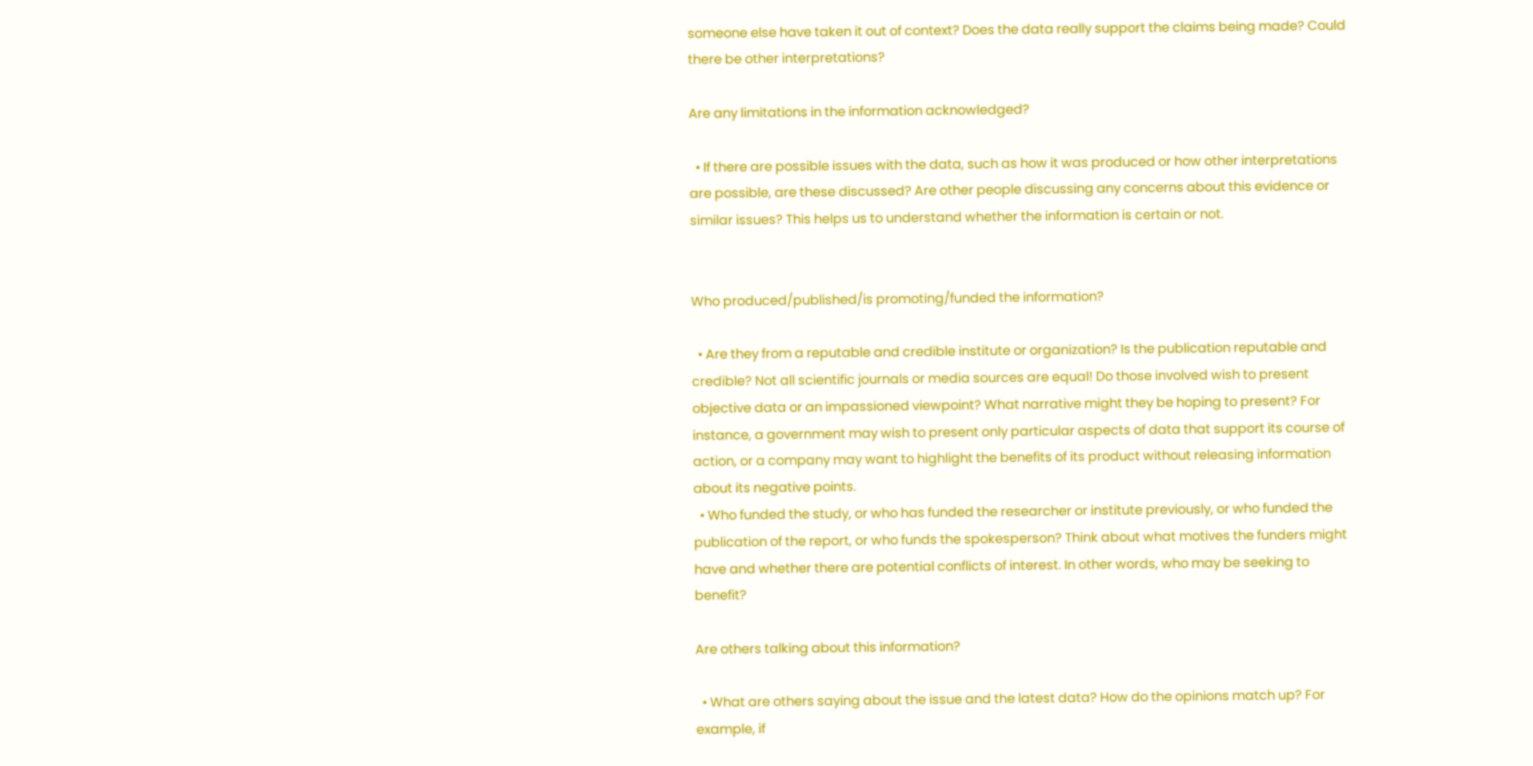someone else have taken it out of context? Does the data really support the claims being made? Could there be other interpretations?

Are any limitations in the information acknowledged?

  • If there are possible issues with the data, such as how it was produced or how other interpretations are possible, are these discussed? Are other people discussing any concerns about this evidence or similar issues? This helps us to understand whether the information is certain or not.


Who produced/published/is promoting/funded the information?

  • Are they from a reputable and credible institute or organization? Is the publication reputable and credible? Not all scientific journals or media sources are equal! Do those involved wish to present objective data or an impassioned viewpoint? What narrative might they be hoping to present? For instance, a government may wish to present only particular aspects of data that support its course of action, or a company may want to highlight the benefits of its product without releasing information about its negative points.
  • Who funded the study, or who has funded the researcher or institute previously, or who funded the publication of the report, or who funds the spokesperson? Think about what motives the funders might have and whether there are potential conflicts of interest. In other words, who may be seeking to benefit?

Are others talking about this information?

  • What are others saying about the issue and the latest data? How do the opinions match up? For example, if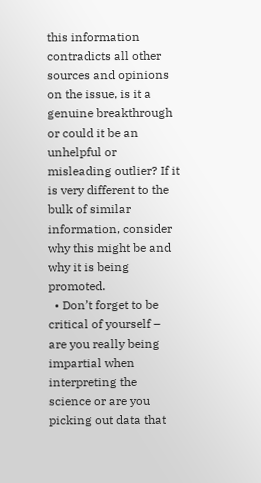this information contradicts all other sources and opinions on the issue, is it a genuine breakthrough or could it be an unhelpful or misleading outlier? If it is very different to the bulk of similar information, consider why this might be and why it is being promoted.
  • Don’t forget to be critical of yourself – are you really being impartial when interpreting the science or are you picking out data that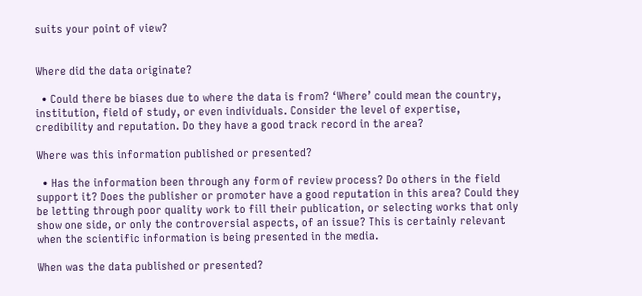suits your point of view?


Where did the data originate?

  • Could there be biases due to where the data is from? ‘Where’ could mean the country, institution, field of study, or even individuals. Consider the level of expertise, credibility and reputation. Do they have a good track record in the area?

Where was this information published or presented?

  • Has the information been through any form of review process? Do others in the field support it? Does the publisher or promoter have a good reputation in this area? Could they be letting through poor quality work to fill their publication, or selecting works that only show one side, or only the controversial aspects, of an issue? This is certainly relevant when the scientific information is being presented in the media.

When was the data published or presented?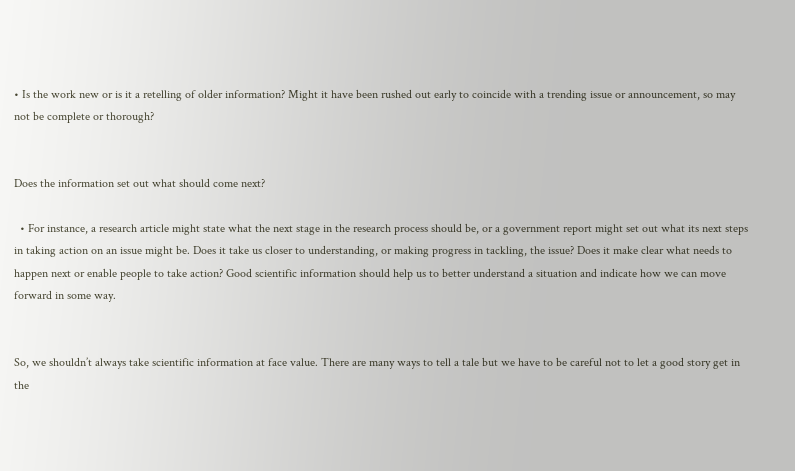• Is the work new or is it a retelling of older information? Might it have been rushed out early to coincide with a trending issue or announcement, so may not be complete or thorough?


Does the information set out what should come next?

  • For instance, a research article might state what the next stage in the research process should be, or a government report might set out what its next steps in taking action on an issue might be. Does it take us closer to understanding, or making progress in tackling, the issue? Does it make clear what needs to happen next or enable people to take action? Good scientific information should help us to better understand a situation and indicate how we can move forward in some way.


So, we shouldn’t always take scientific information at face value. There are many ways to tell a tale but we have to be careful not to let a good story get in the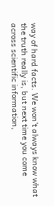way of hard facts. We won’t always know what the truth really is, but next time you come across scientific information,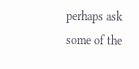perhaps ask some of the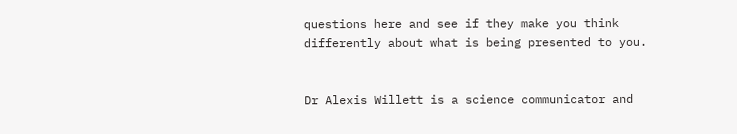questions here and see if they make you think differently about what is being presented to you.


Dr Alexis Willett is a science communicator and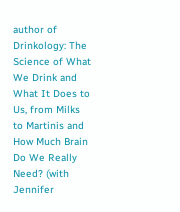author of Drinkology: The Science of What We Drink and What It Does to Us, from Milks to Martinis and How Much Brain Do We Really Need? (with Jennifer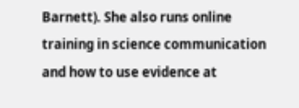Barnett). She also runs online training in science communication and how to use evidence at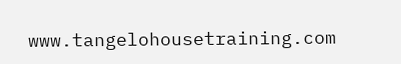www.tangelohousetraining.com